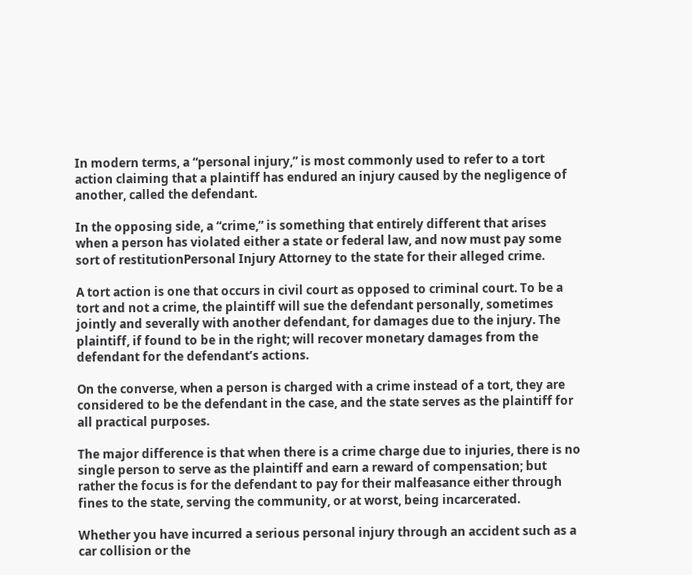In modern terms, a “personal injury,” is most commonly used to refer to a tort action claiming that a plaintiff has endured an injury caused by the negligence of another, called the defendant.

In the opposing side, a “crime,” is something that entirely different that arises when a person has violated either a state or federal law, and now must pay some sort of restitutionPersonal Injury Attorney to the state for their alleged crime.

A tort action is one that occurs in civil court as opposed to criminal court. To be a tort and not a crime, the plaintiff will sue the defendant personally, sometimes jointly and severally with another defendant, for damages due to the injury. The plaintiff, if found to be in the right; will recover monetary damages from the defendant for the defendant’s actions.

On the converse, when a person is charged with a crime instead of a tort, they are considered to be the defendant in the case, and the state serves as the plaintiff for all practical purposes.

The major difference is that when there is a crime charge due to injuries, there is no single person to serve as the plaintiff and earn a reward of compensation; but rather the focus is for the defendant to pay for their malfeasance either through fines to the state, serving the community, or at worst, being incarcerated.

Whether you have incurred a serious personal injury through an accident such as a car collision or the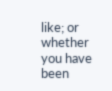like; or whether you have been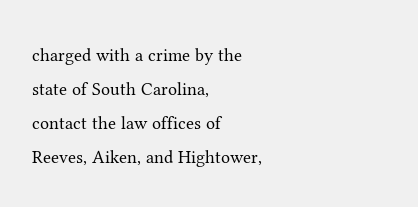charged with a crime by the state of South Carolina, contact the law offices of Reeves, Aiken, and Hightower,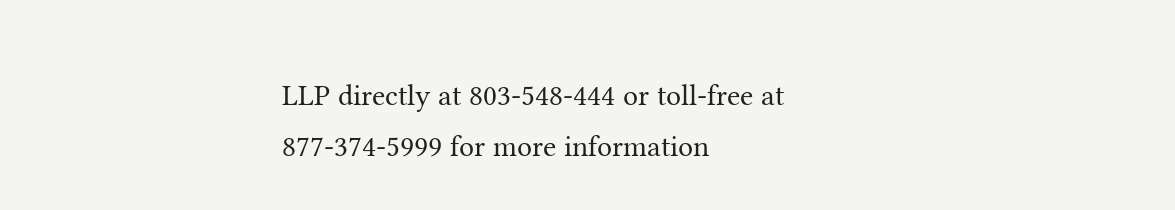LLP directly at 803-548-444 or toll-free at 877-374-5999 for more information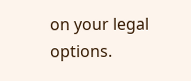on your legal options.